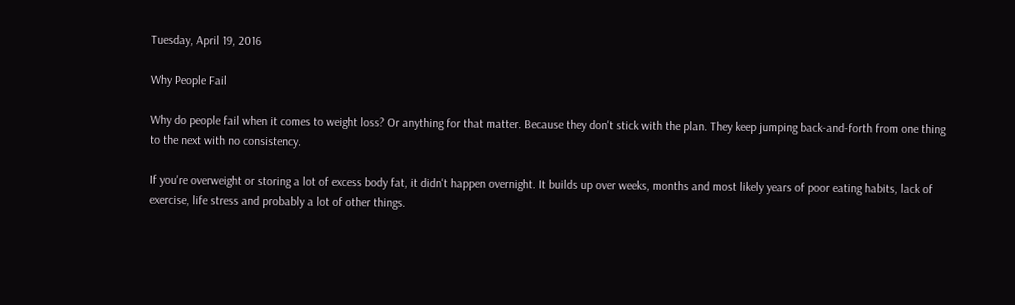Tuesday, April 19, 2016

Why People Fail

Why do people fail when it comes to weight loss? Or anything for that matter. Because they don't stick with the plan. They keep jumping back-and-forth from one thing to the next with no consistency.

If you're overweight or storing a lot of excess body fat, it didn't happen overnight. It builds up over weeks, months and most likely years of poor eating habits, lack of exercise, life stress and probably a lot of other things.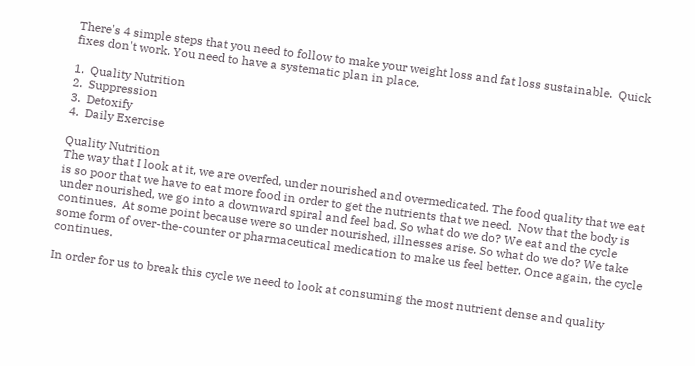There's 4 simple steps that you need to follow to make your weight loss and fat loss sustainable.  Quick fixes don't work. You need to have a systematic plan in place.

1.  Quality Nutrition
2.  Suppression
3.  Detoxify
4.  Daily Exercise

Quality Nutrition
The way that I look at it, we are overfed, under nourished and overmedicated. The food quality that we eat is so poor that we have to eat more food in order to get the nutrients that we need.  Now that the body is under nourished, we go into a downward spiral and feel bad. So what do we do? We eat and the cycle continues.  At some point because were so under nourished, illnesses arise. So what do we do? We take some form of over-the-counter or pharmaceutical medication to make us feel better. Once again, the cycle continues.

In order for us to break this cycle we need to look at consuming the most nutrient dense and quality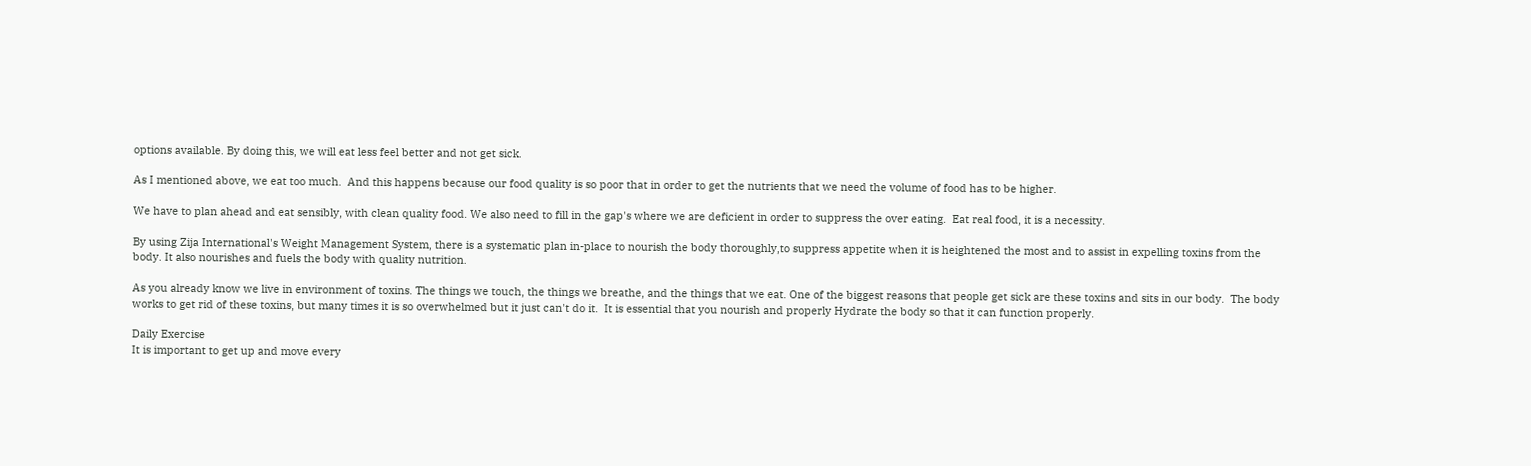options available. By doing this, we will eat less feel better and not get sick.

As I mentioned above, we eat too much.  And this happens because our food quality is so poor that in order to get the nutrients that we need the volume of food has to be higher.

We have to plan ahead and eat sensibly, with clean quality food. We also need to fill in the gap's where we are deficient in order to suppress the over eating.  Eat real food, it is a necessity.

By using Zija International's Weight Management System, there is a systematic plan in-place to nourish the body thoroughly,to suppress appetite when it is heightened the most and to assist in expelling toxins from the body. It also nourishes and fuels the body with quality nutrition.

As you already know we live in environment of toxins. The things we touch, the things we breathe, and the things that we eat. One of the biggest reasons that people get sick are these toxins and sits in our body.  The body works to get rid of these toxins, but many times it is so overwhelmed but it just can't do it.  It is essential that you nourish and properly Hydrate the body so that it can function properly.

Daily Exercise
It is important to get up and move every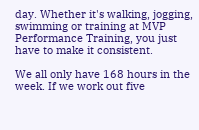day. Whether it's walking, jogging, swimming or training at MVP Performance Training, you just have to make it consistent.

We all only have 168 hours in the week. If we work out five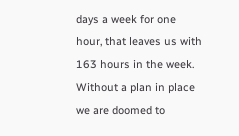days a week for one hour, that leaves us with 163 hours in the week. Without a plan in place we are doomed to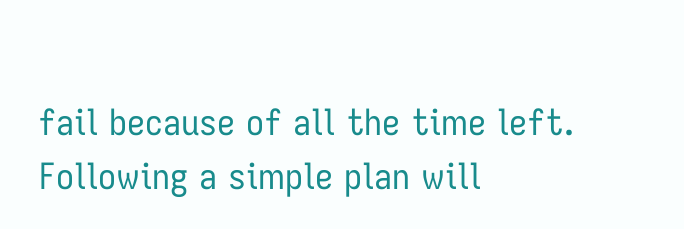fail because of all the time left. Following a simple plan will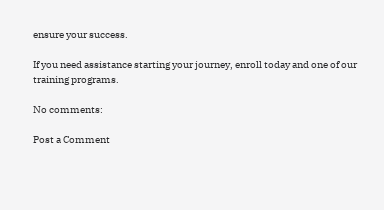ensure your success.

If you need assistance starting your journey, enroll today and one of our training programs.

No comments:

Post a Comment